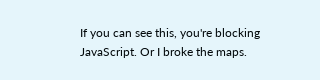If you can see this, you're blocking JavaScript. Or I broke the maps.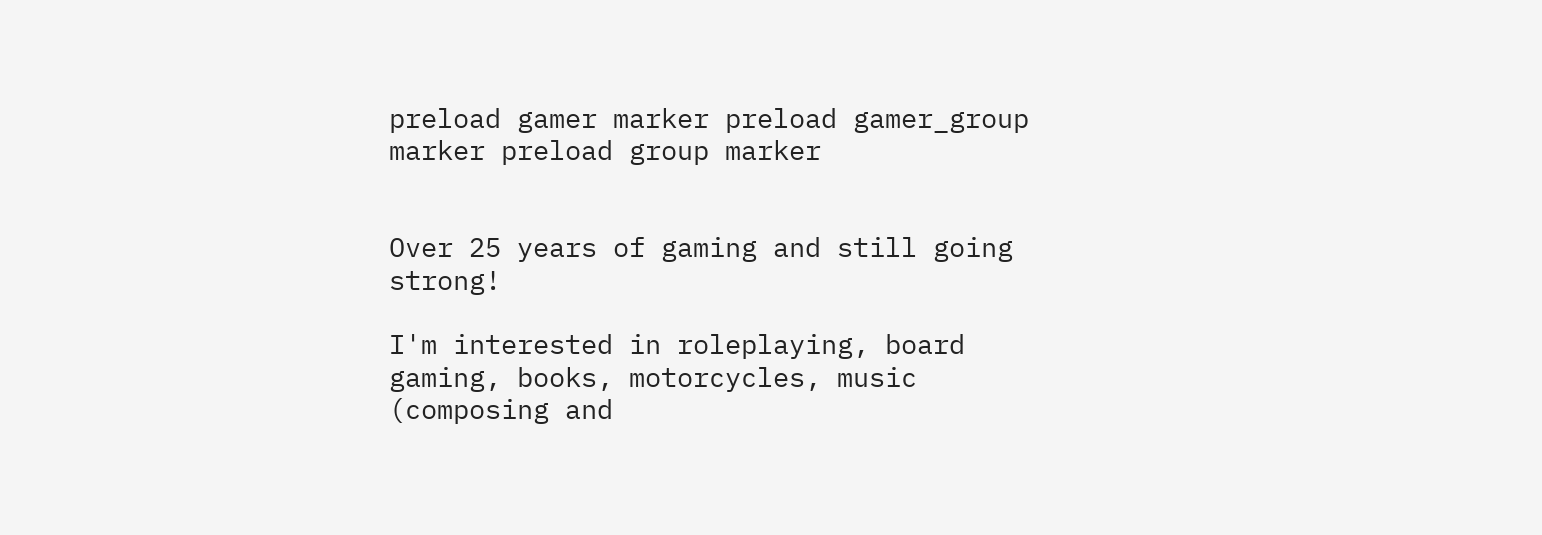preload gamer marker preload gamer_group marker preload group marker


Over 25 years of gaming and still going strong!

I'm interested in roleplaying, board gaming, books, motorcycles, music (composing and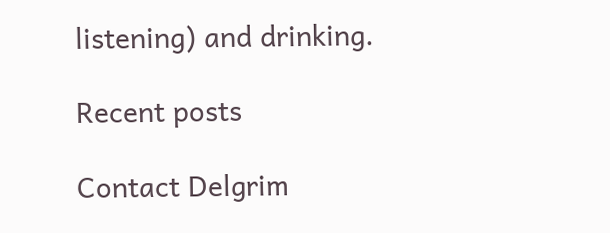listening) and drinking.

Recent posts

Contact Delgrim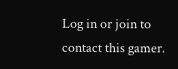Log in or join to contact this gamer.